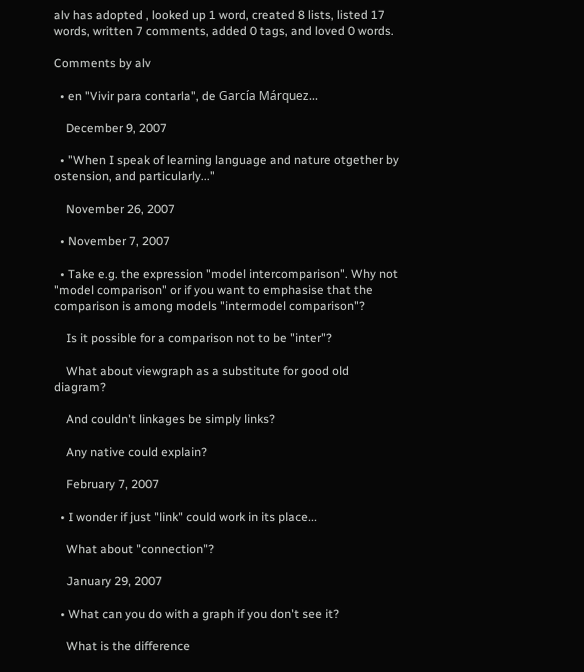alv has adopted , looked up 1 word, created 8 lists, listed 17 words, written 7 comments, added 0 tags, and loved 0 words.

Comments by alv

  • en "Vivir para contarla", de García Márquez...

    December 9, 2007

  • "When I speak of learning language and nature otgether by ostension, and particularly..."

    November 26, 2007

  • November 7, 2007

  • Take e.g. the expression "model intercomparison". Why not "model comparison" or if you want to emphasise that the comparison is among models "intermodel comparison"?

    Is it possible for a comparison not to be "inter"?

    What about viewgraph as a substitute for good old diagram?

    And couldn't linkages be simply links?

    Any native could explain?

    February 7, 2007

  • I wonder if just "link" could work in its place...

    What about "connection"?

    January 29, 2007

  • What can you do with a graph if you don't see it?

    What is the difference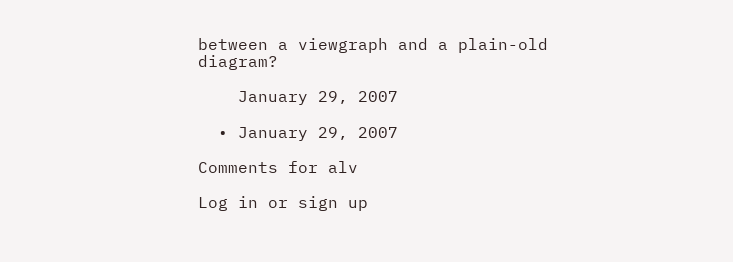between a viewgraph and a plain-old diagram?

    January 29, 2007

  • January 29, 2007

Comments for alv

Log in or sign up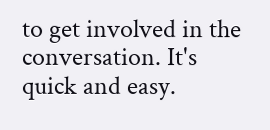to get involved in the conversation. It's quick and easy.